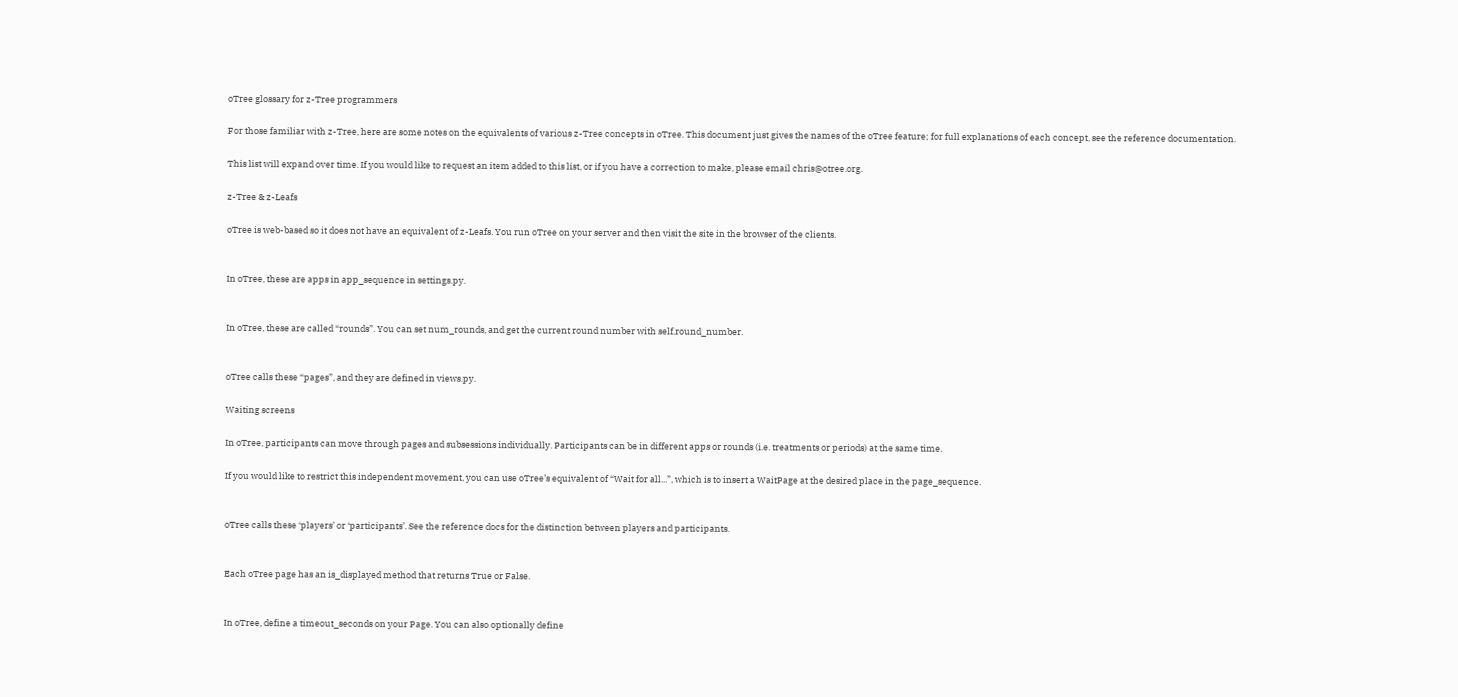oTree glossary for z-Tree programmers

For those familiar with z-Tree, here are some notes on the equivalents of various z-Tree concepts in oTree. This document just gives the names of the oTree feature; for full explanations of each concept, see the reference documentation.

This list will expand over time. If you would like to request an item added to this list, or if you have a correction to make, please email chris@otree.org.

z-Tree & z-Leafs

oTree is web-based so it does not have an equivalent of z-Leafs. You run oTree on your server and then visit the site in the browser of the clients.


In oTree, these are apps in app_sequence in settings.py.


In oTree, these are called “rounds”. You can set num_rounds, and get the current round number with self.round_number.


oTree calls these “pages”, and they are defined in views.py.

Waiting screens

In oTree, participants can move through pages and subsessions individually. Participants can be in different apps or rounds (i.e. treatments or periods) at the same time.

If you would like to restrict this independent movement, you can use oTree’s equivalent of “Wait for all...”, which is to insert a WaitPage at the desired place in the page_sequence.


oTree calls these ‘players’ or ‘participants’. See the reference docs for the distinction between players and participants.


Each oTree page has an is_displayed method that returns True or False.


In oTree, define a timeout_seconds on your Page. You can also optionally define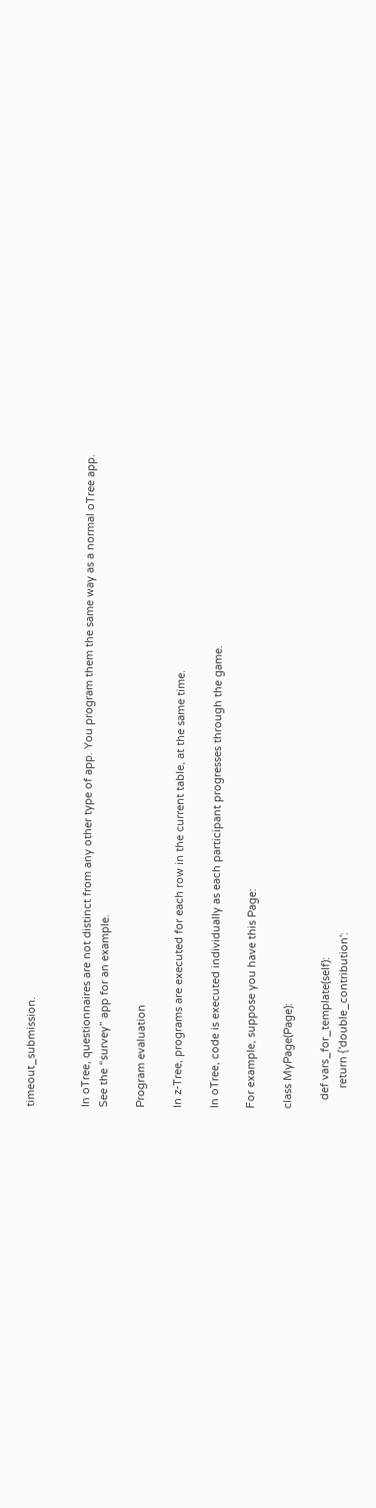timeout_submission.


In oTree, questionnaires are not distinct from any other type of app. You program them the same way as a normal oTree app. See the “survey” app for an example.

Program evaluation

In z-Tree, programs are executed for each row in the current table, at the same time.

In oTree, code is executed individually as each participant progresses through the game.

For example, suppose you have this Page:

class MyPage(Page):

   def vars_for_template(self):
       return {'double_contribution':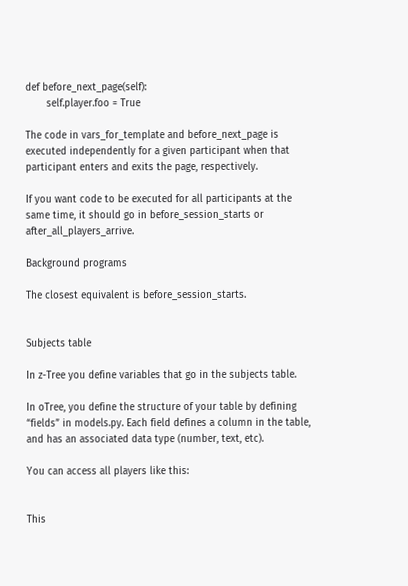def before_next_page(self):
       self.player.foo = True

The code in vars_for_template and before_next_page is executed independently for a given participant when that participant enters and exits the page, respectively.

If you want code to be executed for all participants at the same time, it should go in before_session_starts or after_all_players_arrive.

Background programs

The closest equivalent is before_session_starts.


Subjects table

In z-Tree you define variables that go in the subjects table.

In oTree, you define the structure of your table by defining “fields” in models.py. Each field defines a column in the table, and has an associated data type (number, text, etc).

You can access all players like this:


This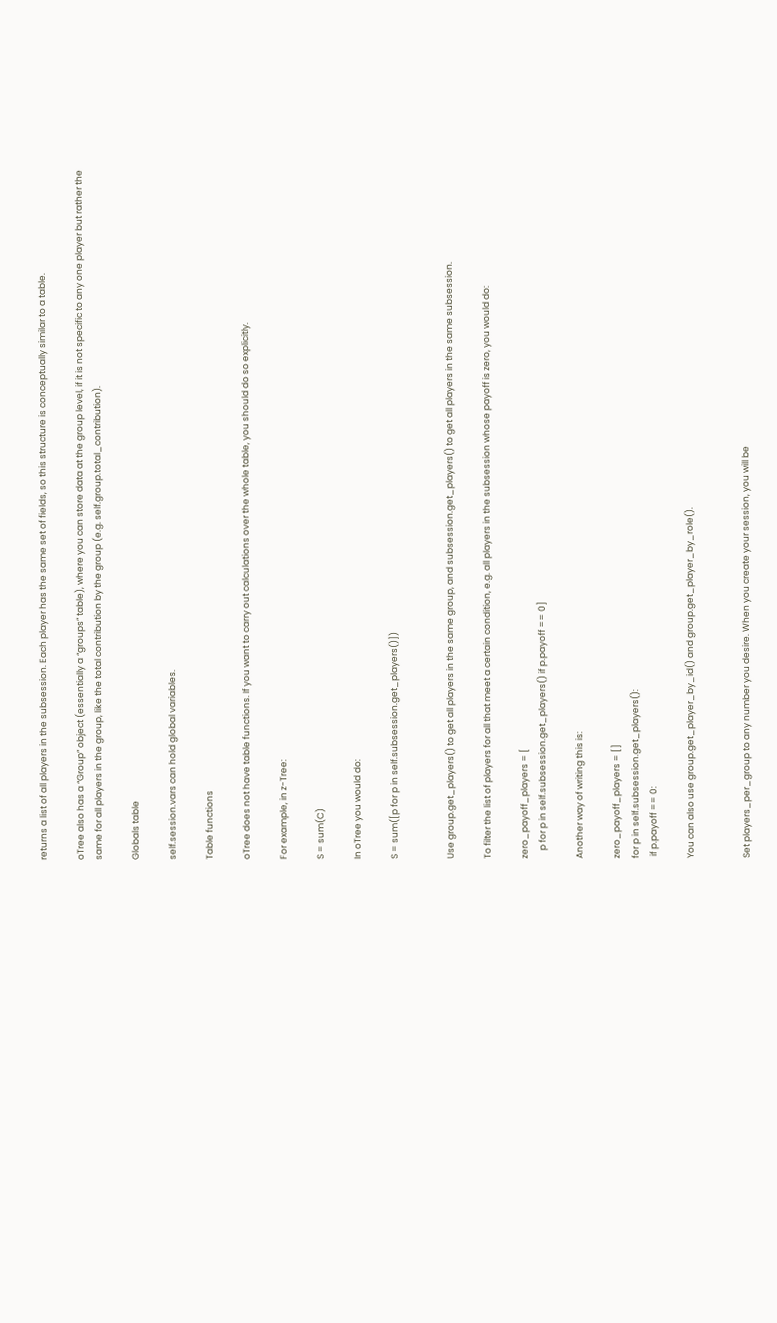returns a list of all players in the subsession. Each player has the same set of fields, so this structure is conceptually similar to a table.

oTree also has a “Group” object (essentially a “groups” table), where you can store data at the group level, if it is not specific to any one player but rather the same for all players in the group, like the total contribution by the group (e.g. self.group.total_contribution).

Globals table

self.session.vars can hold global variables.

Table functions

oTree does not have table functions. If you want to carry out calculations over the whole table, you should do so explicitly.

For example, in z-Tree:

S = sum(C)

In oTree you would do:

S = sum([p for p in self.subsession.get_players()])


Use group.get_players() to get all players in the same group, and subsession.get_players() to get all players in the same subsession.

To filter the list of players for all that meet a certain condition, e.g. all players in the subsession whose payoff is zero, you would do:

zero_payoff_players = [
    p for p in self.subsession.get_players() if p.payoff == 0]

Another way of writing this is:

zero_payoff_players = []
for p in self.subsession.get_players():
 if p.payoff == 0:

You can also use group.get_player_by_id() and group.get_player_by_role().


Set players_per_group to any number you desire. When you create your session, you will be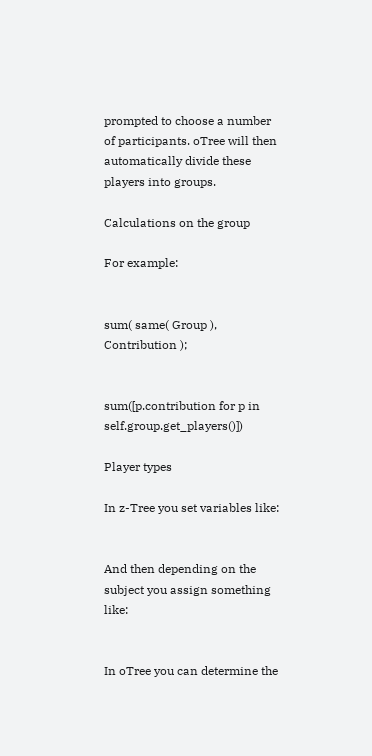prompted to choose a number of participants. oTree will then automatically divide these players into groups.

Calculations on the group

For example:


sum( same( Group ), Contribution );


sum([p.contribution for p in self.group.get_players()])

Player types

In z-Tree you set variables like:


And then depending on the subject you assign something like:


In oTree you can determine the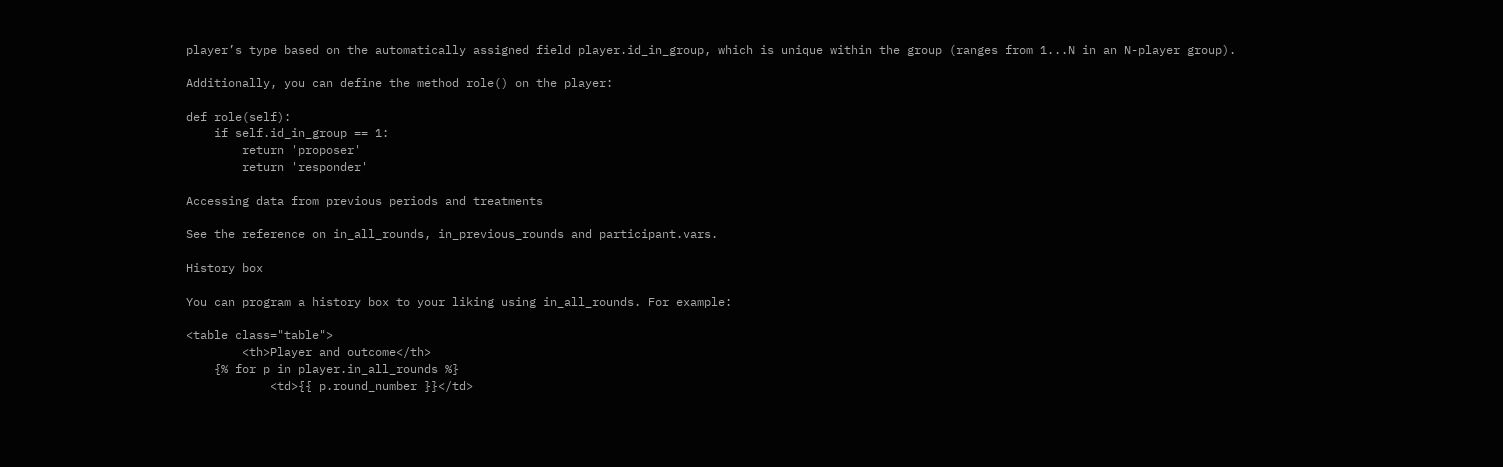player’s type based on the automatically assigned field player.id_in_group, which is unique within the group (ranges from 1...N in an N-player group).

Additionally, you can define the method role() on the player:

def role(self):
    if self.id_in_group == 1:
        return 'proposer'
        return 'responder'

Accessing data from previous periods and treatments

See the reference on in_all_rounds, in_previous_rounds and participant.vars.

History box

You can program a history box to your liking using in_all_rounds. For example:

<table class="table">
        <th>Player and outcome</th>
    {% for p in player.in_all_rounds %}
            <td>{{ p.round_number }}</td>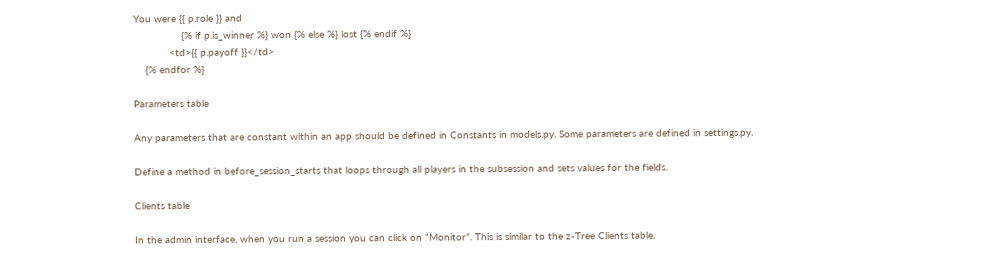You were {{ p.role }} and
                {% if p.is_winner %} won {% else %} lost {% endif %}
            <td>{{ p.payoff }}</td>
    {% endfor %}

Parameters table

Any parameters that are constant within an app should be defined in Constants in models.py. Some parameters are defined in settings.py.

Define a method in before_session_starts that loops through all players in the subsession and sets values for the fields.

Clients table

In the admin interface, when you run a session you can click on “Monitor”. This is similar to the z-Tree Clients table.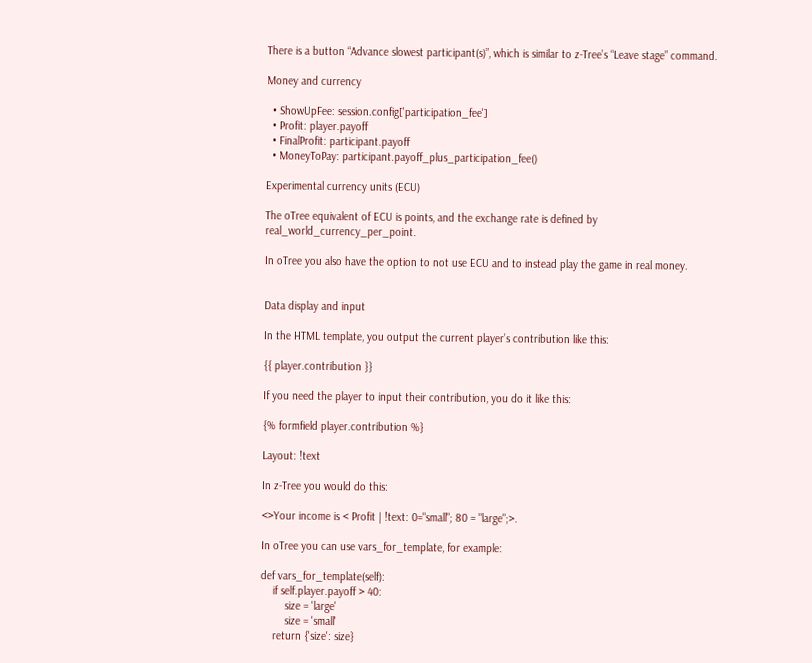There is a button “Advance slowest participant(s)”, which is similar to z-Tree’s “Leave stage” command.

Money and currency

  • ShowUpFee: session.config['participation_fee']
  • Profit: player.payoff
  • FinalProfit: participant.payoff
  • MoneyToPay: participant.payoff_plus_participation_fee()

Experimental currency units (ECU)

The oTree equivalent of ECU is points, and the exchange rate is defined by real_world_currency_per_point.

In oTree you also have the option to not use ECU and to instead play the game in real money.


Data display and input

In the HTML template, you output the current player’s contribution like this:

{{ player.contribution }}

If you need the player to input their contribution, you do it like this:

{% formfield player.contribution %}

Layout: !text

In z-Tree you would do this:

<>Your income is < Profit | !text: 0="small"; 80 = "large";>.

In oTree you can use vars_for_template, for example:

def vars_for_template(self):
    if self.player.payoff > 40:
        size = 'large'
        size = 'small'
    return {'size': size}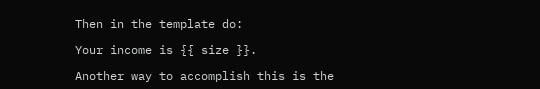Then in the template do:

Your income is {{ size }}.

Another way to accomplish this is the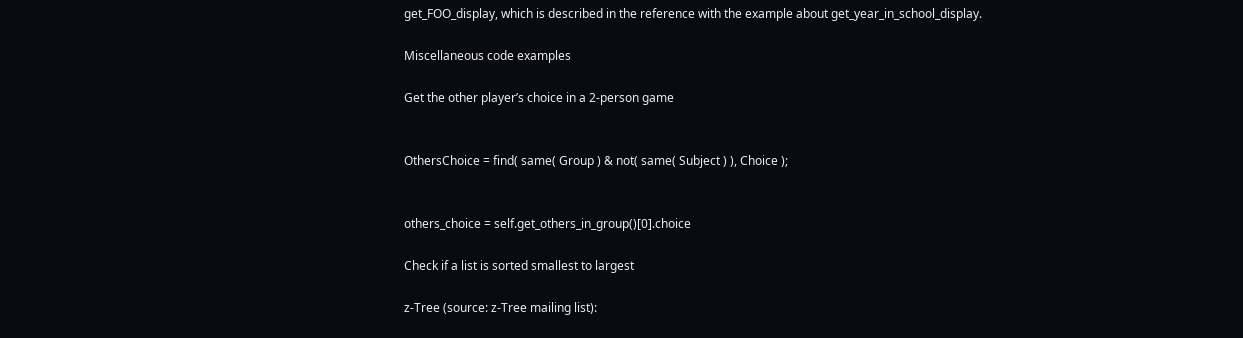get_FOO_display, which is described in the reference with the example about get_year_in_school_display.

Miscellaneous code examples

Get the other player’s choice in a 2-person game


OthersChoice = find( same( Group ) & not( same( Subject ) ), Choice );


others_choice = self.get_others_in_group()[0].choice

Check if a list is sorted smallest to largest

z-Tree (source: z-Tree mailing list):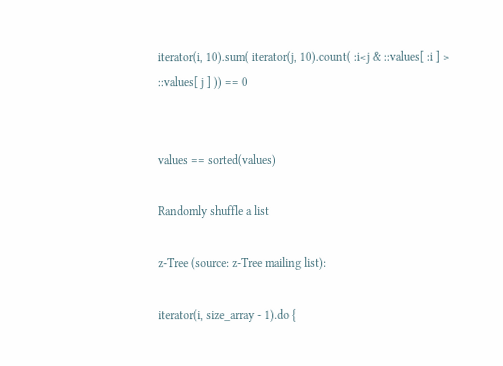iterator(i, 10).sum( iterator(j, 10).count( :i<j & ::values[ :i ] > ::values[ j ] )) == 0


values == sorted(values)

Randomly shuffle a list

z-Tree (source: z-Tree mailing list):

iterator(i, size_array - 1).do {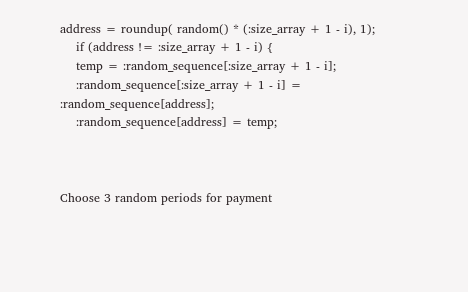address = roundup( random() * (:size_array + 1 - i), 1);
    if (address != :size_array + 1 - i) {
    temp = :random_sequence[:size_array + 1 - i];
    :random_sequence[:size_array + 1 - i] = :random_sequence[address];
    :random_sequence[address] = temp;



Choose 3 random periods for payment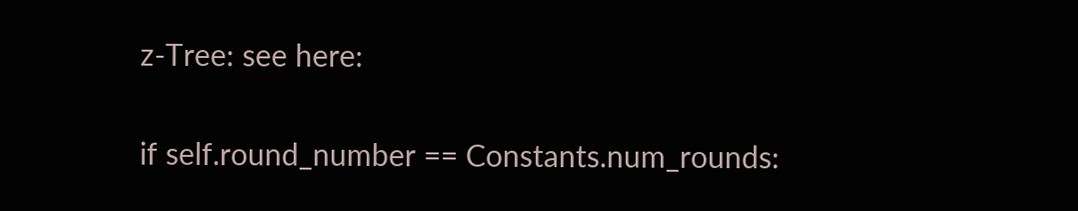z-Tree: see here:


if self.round_number == Constants.num_rounds: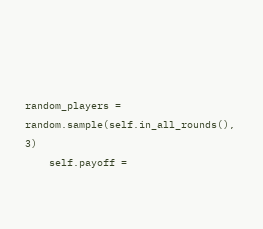random_players = random.sample(self.in_all_rounds(), 3)
    self.payoff =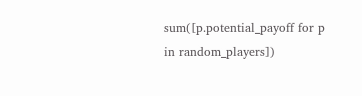sum([p.potential_payoff for p in random_players])